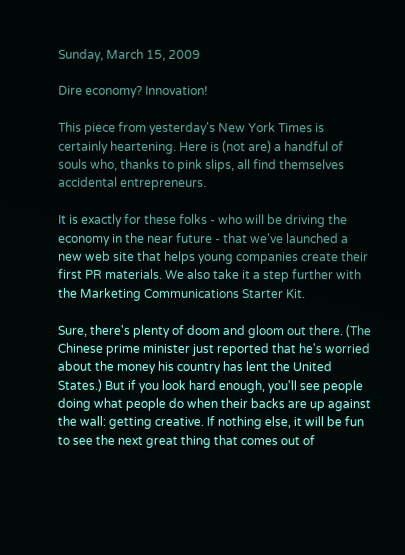Sunday, March 15, 2009

Dire economy? Innovation!

This piece from yesterday's New York Times is certainly heartening. Here is (not are) a handful of souls who, thanks to pink slips, all find themselves accidental entrepreneurs.

It is exactly for these folks - who will be driving the economy in the near future - that we've launched a new web site that helps young companies create their first PR materials. We also take it a step further with the Marketing Communications Starter Kit.

Sure, there's plenty of doom and gloom out there. (The Chinese prime minister just reported that he's worried about the money his country has lent the United States.) But if you look hard enough, you'll see people doing what people do when their backs are up against the wall: getting creative. If nothing else, it will be fun to see the next great thing that comes out of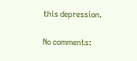this depression.

No comments: